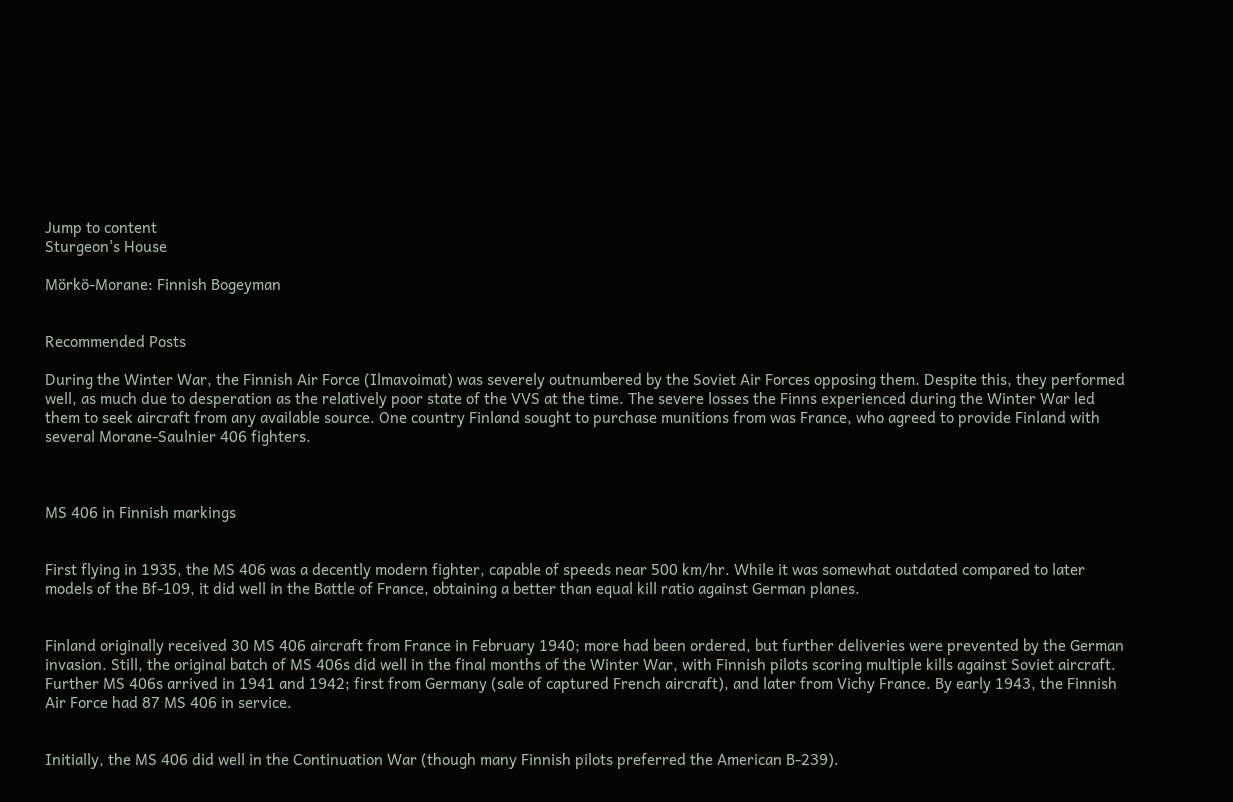Jump to content
Sturgeon's House

Mörkö-Morane: Finnish Bogeyman


Recommended Posts

During the Winter War, the Finnish Air Force (Ilmavoimat) was severely outnumbered by the Soviet Air Forces opposing them. Despite this, they performed well, as much due to desperation as the relatively poor state of the VVS at the time. The severe losses the Finns experienced during the Winter War led them to seek aircraft from any available source. One country Finland sought to purchase munitions from was France, who agreed to provide Finland with several Morane-Saulnier 406 fighters.



MS 406 in Finnish markings


First flying in 1935, the MS 406 was a decently modern fighter, capable of speeds near 500 km/hr. While it was somewhat outdated compared to later models of the Bf-109, it did well in the Battle of France, obtaining a better than equal kill ratio against German planes.


Finland originally received 30 MS 406 aircraft from France in February 1940; more had been ordered, but further deliveries were prevented by the German invasion. Still, the original batch of MS 406s did well in the final months of the Winter War, with Finnish pilots scoring multiple kills against Soviet aircraft. Further MS 406s arrived in 1941 and 1942; first from Germany (sale of captured French aircraft), and later from Vichy France. By early 1943, the Finnish Air Force had 87 MS 406 in service.


Initially, the MS 406 did well in the Continuation War (though many Finnish pilots preferred the American B-239).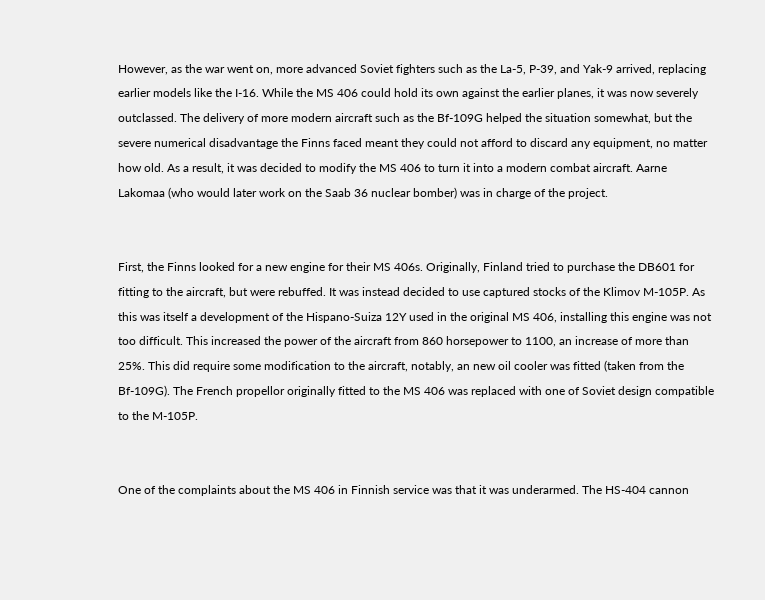However, as the war went on, more advanced Soviet fighters such as the La-5, P-39, and Yak-9 arrived, replacing earlier models like the I-16. While the MS 406 could hold its own against the earlier planes, it was now severely outclassed. The delivery of more modern aircraft such as the Bf-109G helped the situation somewhat, but the severe numerical disadvantage the Finns faced meant they could not afford to discard any equipment, no matter how old. As a result, it was decided to modify the MS 406 to turn it into a modern combat aircraft. Aarne Lakomaa (who would later work on the Saab 36 nuclear bomber) was in charge of the project.


First, the Finns looked for a new engine for their MS 406s. Originally, Finland tried to purchase the DB601 for fitting to the aircraft, but were rebuffed. It was instead decided to use captured stocks of the Klimov M-105P. As this was itself a development of the Hispano-Suiza 12Y used in the original MS 406, installing this engine was not too difficult. This increased the power of the aircraft from 860 horsepower to 1100, an increase of more than 25%. This did require some modification to the aircraft, notably, an new oil cooler was fitted (taken from the Bf-109G). The French propellor originally fitted to the MS 406 was replaced with one of Soviet design compatible to the M-105P.


One of the complaints about the MS 406 in Finnish service was that it was underarmed. The HS-404 cannon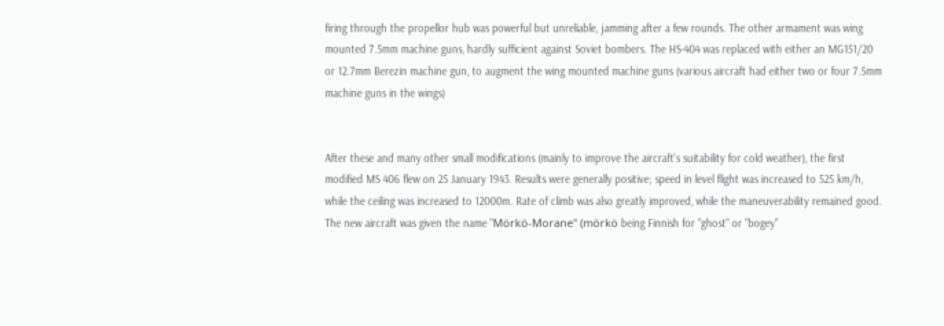firing through the propellor hub was powerful but unreliable, jamming after a few rounds. The other armament was wing mounted 7.5mm machine guns, hardly sufficient against Soviet bombers. The HS-404 was replaced with either an MG151/20 or 12.7mm Berezin machine gun, to augment the wing mounted machine guns (various aircraft had either two or four 7.5mm machine guns in the wings)


After these and many other small modifications (mainly to improve the aircraft's suitability for cold weather), the first modified MS 406 flew on 25 January 1943. Results were generally positive; speed in level flight was increased to 525 km/h, while the ceiling was increased to 12000m. Rate of climb was also greatly improved, while the maneuverability remained good. The new aircraft was given the name "Mörkö-Morane" (mörkö being Finnish for "ghost" or "bogey"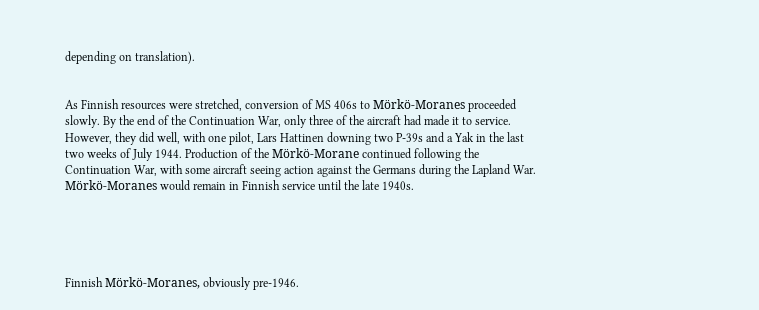depending on translation).


As Finnish resources were stretched, conversion of MS 406s to Mörkö-Moranes proceeded slowly. By the end of the Continuation War, only three of the aircraft had made it to service. However, they did well, with one pilot, Lars Hattinen downing two P-39s and a Yak in the last two weeks of July 1944. Production of the Mörkö-Morane continued following the Continuation War, with some aircraft seeing action against the Germans during the Lapland War. Mörkö-Moranes would remain in Finnish service until the late 1940s.





Finnish Mörkö-Moranes, obviously pre-1946.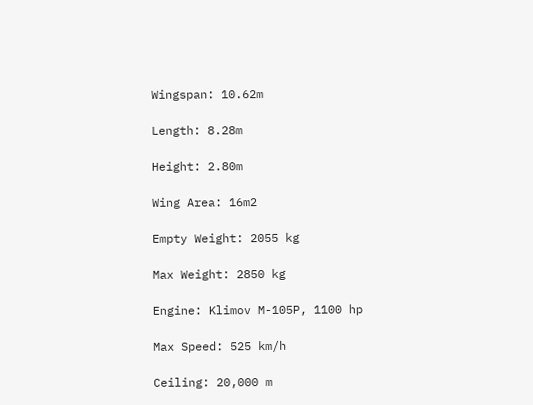Wingspan: 10.62m

Length: 8.28m

Height: 2.80m

Wing Area: 16m2

Empty Weight: 2055 kg

Max Weight: 2850 kg

Engine: Klimov M-105P, 1100 hp

Max Speed: 525 km/h

Ceiling: 20,000 m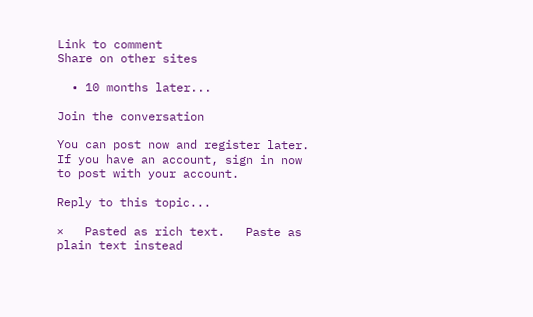Link to comment
Share on other sites

  • 10 months later...

Join the conversation

You can post now and register later. If you have an account, sign in now to post with your account.

Reply to this topic...

×   Pasted as rich text.   Paste as plain text instead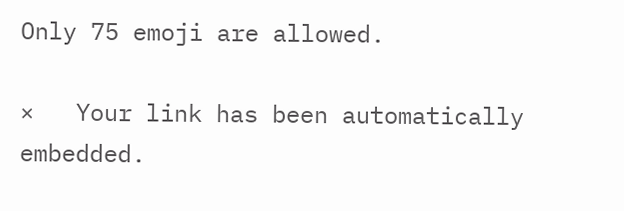Only 75 emoji are allowed.

×   Your link has been automatically embedded.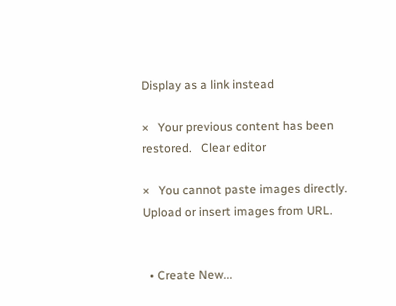Display as a link instead

×   Your previous content has been restored.   Clear editor

×   You cannot paste images directly. Upload or insert images from URL.


  • Create New...